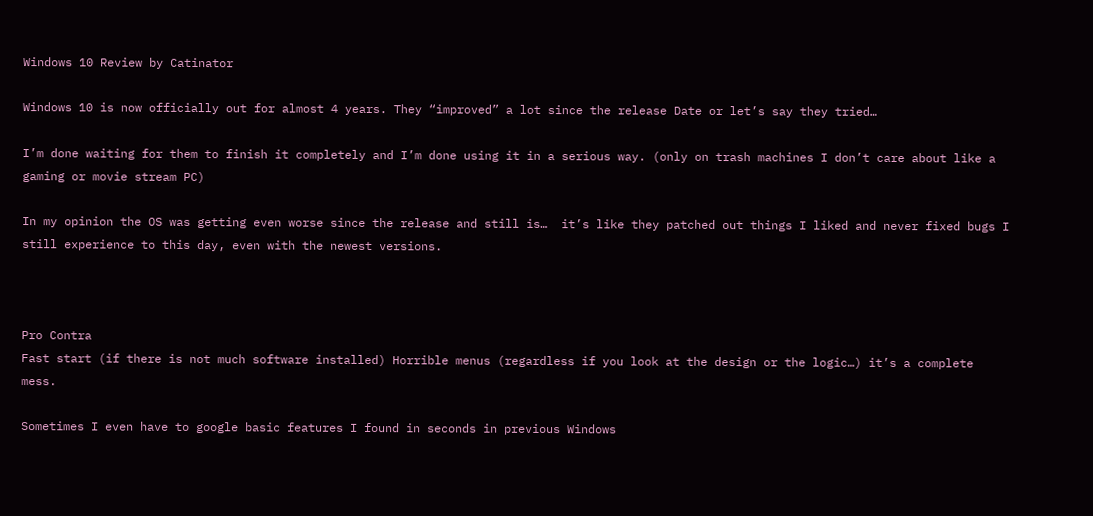Windows 10 Review by Catinator

Windows 10 is now officially out for almost 4 years. They “improved” a lot since the release Date or let’s say they tried…

I’m done waiting for them to finish it completely and I’m done using it in a serious way. (only on trash machines I don’t care about like a gaming or movie stream PC)

In my opinion the OS was getting even worse since the release and still is…  it’s like they patched out things I liked and never fixed bugs I still experience to this day, even with the newest versions.



Pro Contra
Fast start (if there is not much software installed) Horrible menus (regardless if you look at the design or the logic…) it’s a complete mess.

Sometimes I even have to google basic features I found in seconds in previous Windows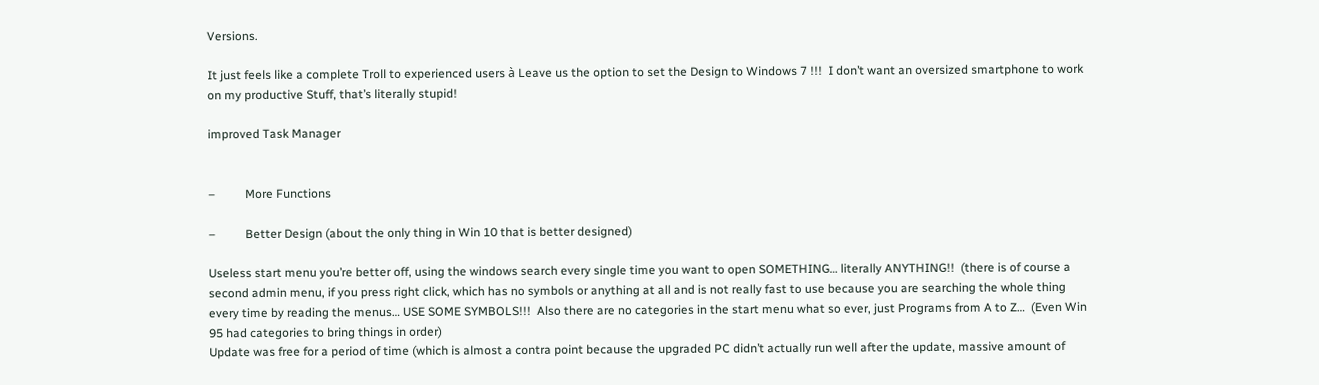Versions.

It just feels like a complete Troll to experienced users à Leave us the option to set the Design to Windows 7 !!!  I don’t want an oversized smartphone to work on my productive Stuff, that’s literally stupid!

improved Task Manager


–          More Functions

–          Better Design (about the only thing in Win 10 that is better designed)

Useless start menu you’re better off, using the windows search every single time you want to open SOMETHING… literally ANYTHING!!  (there is of course a second admin menu, if you press right click, which has no symbols or anything at all and is not really fast to use because you are searching the whole thing every time by reading the menus… USE SOME SYMBOLS!!!  Also there are no categories in the start menu what so ever, just Programs from A to Z…  (Even Win 95 had categories to bring things in order)
Update was free for a period of time (which is almost a contra point because the upgraded PC didn’t actually run well after the update, massive amount of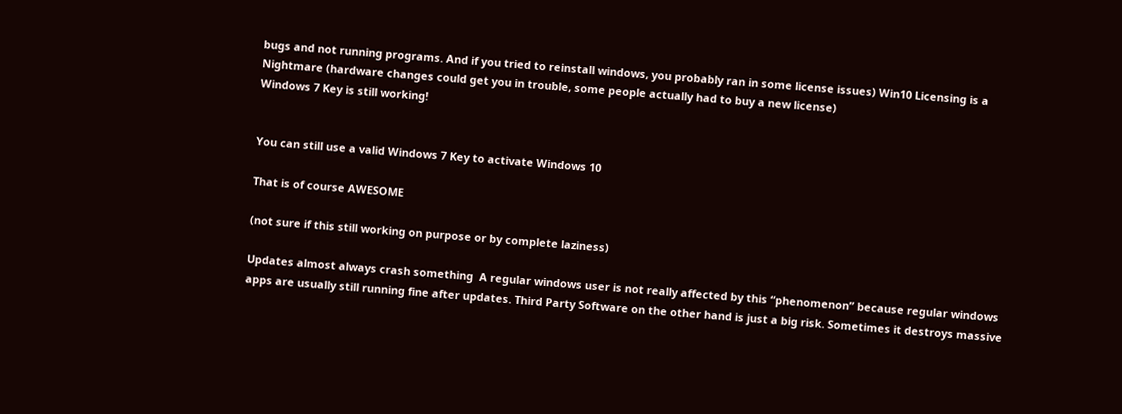bugs and not running programs. And if you tried to reinstall windows, you probably ran in some license issues) Win10 Licensing is a Nightmare (hardware changes could get you in trouble, some people actually had to buy a new license)
Windows 7 Key is still working!


You can still use a valid Windows 7 Key to activate Windows 10

That is of course AWESOME

(not sure if this still working on purpose or by complete laziness)

Updates almost always crash something  A regular windows user is not really affected by this “phenomenon” because regular windows apps are usually still running fine after updates. Third Party Software on the other hand is just a big risk. Sometimes it destroys massive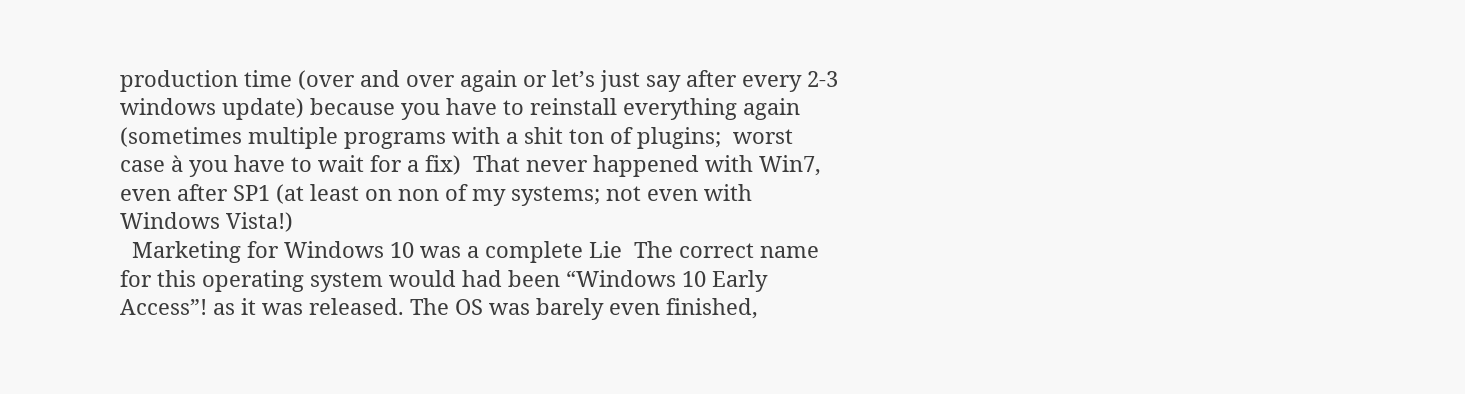production time (over and over again or let’s just say after every 2-3 windows update) because you have to reinstall everything again (sometimes multiple programs with a shit ton of plugins;  worst case à you have to wait for a fix)  That never happened with Win7, even after SP1 (at least on non of my systems; not even with Windows Vista!)
  Marketing for Windows 10 was a complete Lie  The correct name for this operating system would had been “Windows 10 Early Access”! as it was released. The OS was barely even finished,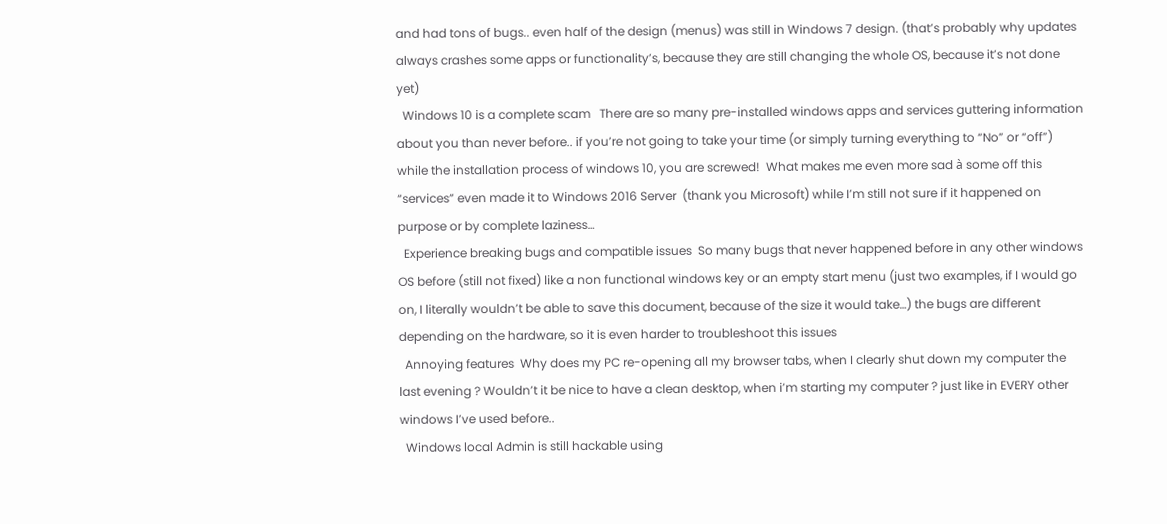and had tons of bugs.. even half of the design (menus) was still in Windows 7 design. (that’s probably why updates always crashes some apps or functionality’s, because they are still changing the whole OS, because it’s not done yet)
  Windows 10 is a complete scam   There are so many pre-installed windows apps and services guttering information about you than never before.. if you’re not going to take your time (or simply turning everything to “No” or “off”) while the installation process of windows 10, you are screwed!  What makes me even more sad à some off this “services” even made it to Windows 2016 Server  (thank you Microsoft) while I’m still not sure if it happened on purpose or by complete laziness…
  Experience breaking bugs and compatible issues  So many bugs that never happened before in any other windows OS before (still not fixed) like a non functional windows key or an empty start menu (just two examples, if I would go on, I literally wouldn’t be able to save this document, because of the size it would take…) the bugs are different depending on the hardware, so it is even harder to troubleshoot this issues
  Annoying features  Why does my PC re-opening all my browser tabs, when I clearly shut down my computer the last evening ? Wouldn’t it be nice to have a clean desktop, when i’m starting my computer ? just like in EVERY other windows I’ve used before..
  Windows local Admin is still hackable using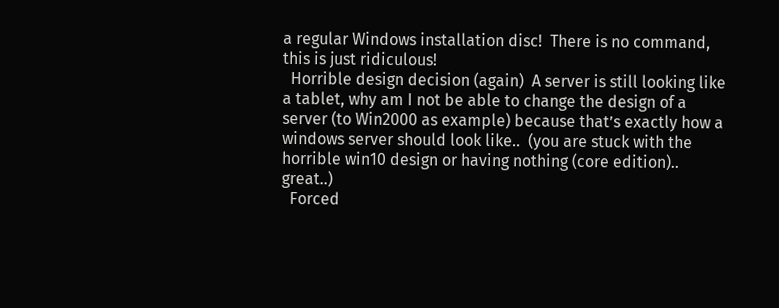a regular Windows installation disc!  There is no command, this is just ridiculous!
  Horrible design decision (again)  A server is still looking like a tablet, why am I not be able to change the design of a server (to Win2000 as example) because that’s exactly how a windows server should look like..  (you are stuck with the horrible win10 design or having nothing (core edition).. great..)
  Forced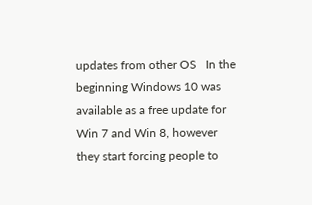updates from other OS   In the beginning Windows 10 was available as a free update for Win 7 and Win 8, however they start forcing people to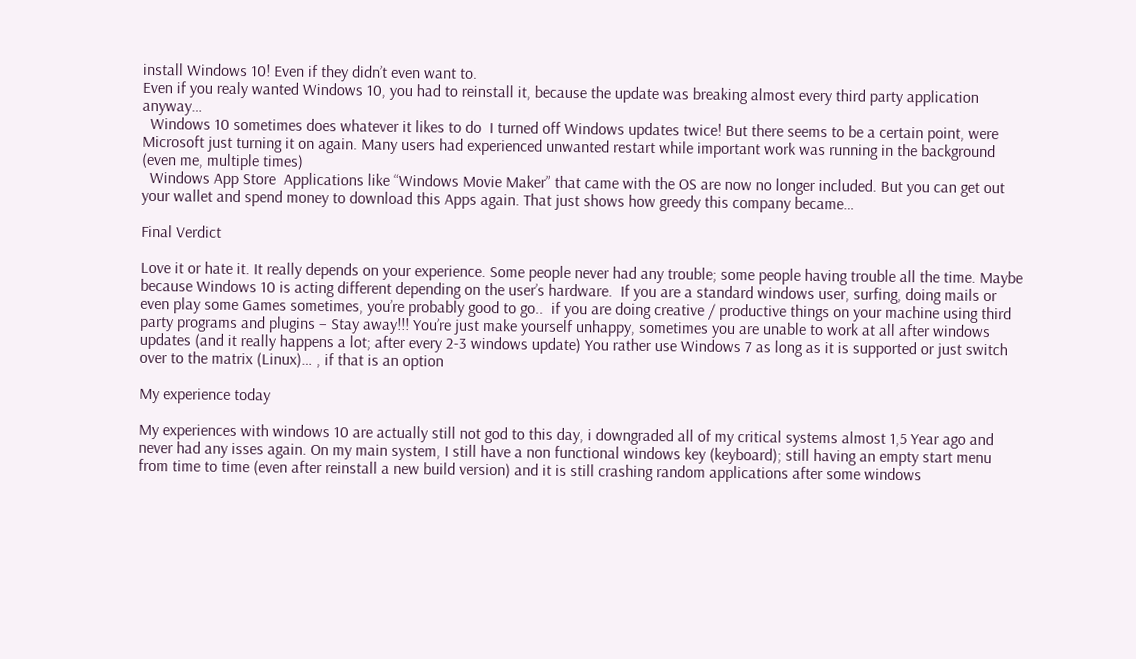install Windows 10! Even if they didn’t even want to.
Even if you realy wanted Windows 10, you had to reinstall it, because the update was breaking almost every third party application anyway…
  Windows 10 sometimes does whatever it likes to do  I turned off Windows updates twice! But there seems to be a certain point, were Microsoft just turning it on again. Many users had experienced unwanted restart while important work was running in the background (even me, multiple times)
  Windows App Store  Applications like “Windows Movie Maker” that came with the OS are now no longer included. But you can get out your wallet and spend money to download this Apps again. That just shows how greedy this company became…

Final Verdict

Love it or hate it. It really depends on your experience. Some people never had any trouble; some people having trouble all the time. Maybe because Windows 10 is acting different depending on the user’s hardware.  If you are a standard windows user, surfing, doing mails or even play some Games sometimes, you’re probably good to go..  if you are doing creative / productive things on your machine using third party programs and plugins – Stay away!!! You’re just make yourself unhappy, sometimes you are unable to work at all after windows updates (and it really happens a lot; after every 2-3 windows update) You rather use Windows 7 as long as it is supported or just switch over to the matrix (Linux)… , if that is an option

My experience today

My experiences with windows 10 are actually still not god to this day, i downgraded all of my critical systems almost 1,5 Year ago and never had any isses again. On my main system, I still have a non functional windows key (keyboard); still having an empty start menu from time to time (even after reinstall a new build version) and it is still crashing random applications after some windows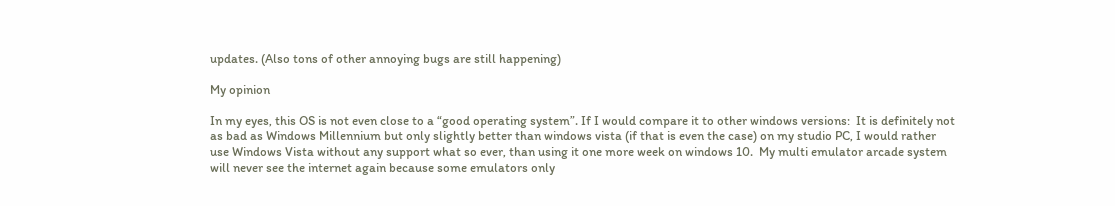updates. (Also tons of other annoying bugs are still happening)

My opinion

In my eyes, this OS is not even close to a “good operating system”. If I would compare it to other windows versions:  It is definitely not as bad as Windows Millennium but only slightly better than windows vista (if that is even the case) on my studio PC, I would rather use Windows Vista without any support what so ever, than using it one more week on windows 10.  My multi emulator arcade system will never see the internet again because some emulators only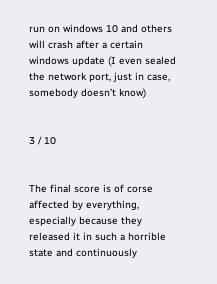run on windows 10 and others will crash after a certain windows update (I even sealed the network port, just in case, somebody doesn’t know)


3 / 10


The final score is of corse affected by everything, especially because they released it in such a horrible state and continuously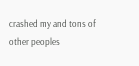crashed my and tons of other peoples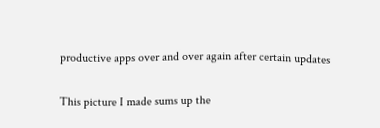productive apps over and over again after certain updates

This picture I made sums up the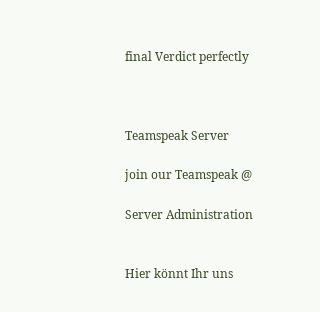final Verdict perfectly



Teamspeak Server

join our Teamspeak @

Server Administration


Hier könnt Ihr uns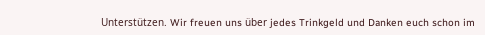Unterstützen. Wir freuen uns über jedes Trinkgeld und Danken euch schon im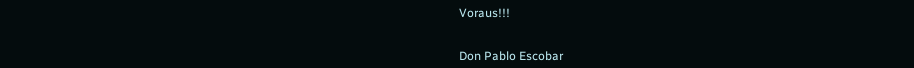Voraus!!!


Don Pablo Escobar